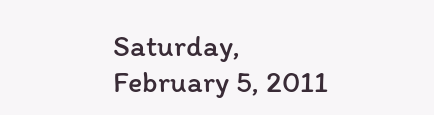Saturday, February 5, 2011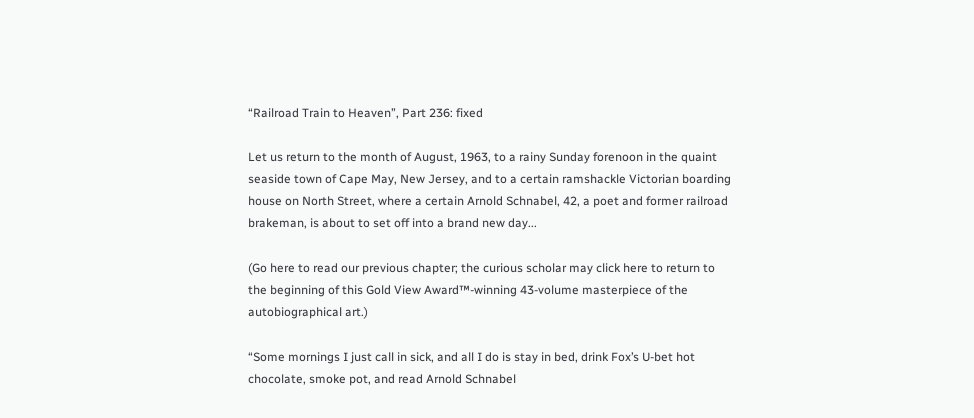“Railroad Train to Heaven”, Part 236: fixed

Let us return to the month of August, 1963, to a rainy Sunday forenoon in the quaint seaside town of Cape May, New Jersey, and to a certain ramshackle Victorian boarding house on North Street, where a certain Arnold Schnabel, 42, a poet and former railroad brakeman, is about to set off into a brand new day...

(Go here to read our previous chapter; the curious scholar may click here to return to the beginning of this Gold View Award™-winning 43-volume masterpiece of the autobiographical art.)

“Some mornings I just call in sick, and all I do is stay in bed, drink Fox’s U-bet hot chocolate, smoke pot, and read Arnold Schnabel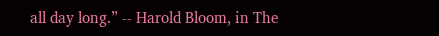all day long.” -- Harold Bloom, in The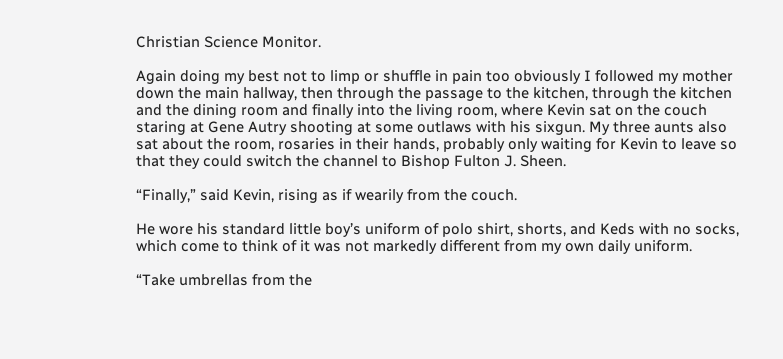Christian Science Monitor.

Again doing my best not to limp or shuffle in pain too obviously I followed my mother down the main hallway, then through the passage to the kitchen, through the kitchen and the dining room and finally into the living room, where Kevin sat on the couch staring at Gene Autry shooting at some outlaws with his sixgun. My three aunts also sat about the room, rosaries in their hands, probably only waiting for Kevin to leave so that they could switch the channel to Bishop Fulton J. Sheen.

“Finally,” said Kevin, rising as if wearily from the couch.

He wore his standard little boy’s uniform of polo shirt, shorts, and Keds with no socks, which come to think of it was not markedly different from my own daily uniform.

“Take umbrellas from the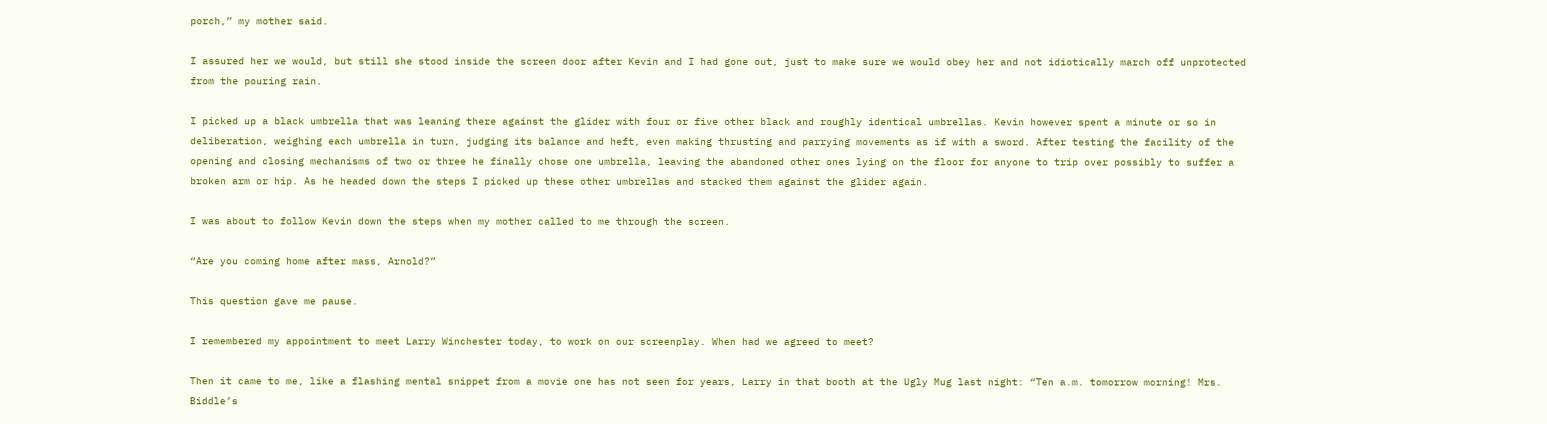porch,” my mother said.

I assured her we would, but still she stood inside the screen door after Kevin and I had gone out, just to make sure we would obey her and not idiotically march off unprotected from the pouring rain.

I picked up a black umbrella that was leaning there against the glider with four or five other black and roughly identical umbrellas. Kevin however spent a minute or so in deliberation, weighing each umbrella in turn, judging its balance and heft, even making thrusting and parrying movements as if with a sword. After testing the facility of the opening and closing mechanisms of two or three he finally chose one umbrella, leaving the abandoned other ones lying on the floor for anyone to trip over possibly to suffer a broken arm or hip. As he headed down the steps I picked up these other umbrellas and stacked them against the glider again.

I was about to follow Kevin down the steps when my mother called to me through the screen.

“Are you coming home after mass, Arnold?”

This question gave me pause.

I remembered my appointment to meet Larry Winchester today, to work on our screenplay. When had we agreed to meet?

Then it came to me, like a flashing mental snippet from a movie one has not seen for years, Larry in that booth at the Ugly Mug last night: “Ten a.m. tomorrow morning! Mrs. Biddle’s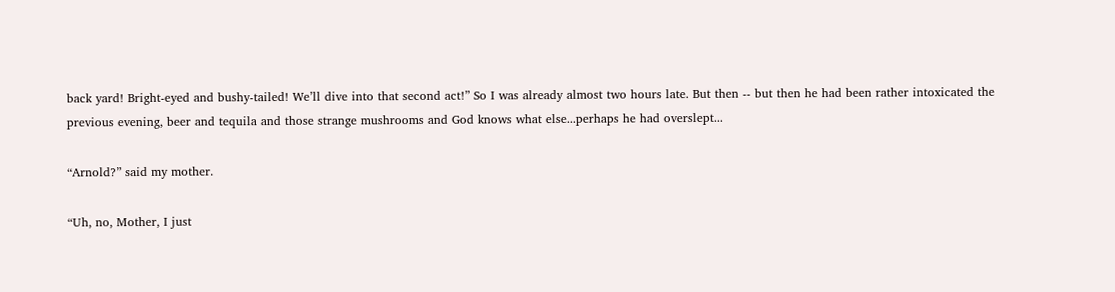back yard! Bright-eyed and bushy-tailed! We’ll dive into that second act!” So I was already almost two hours late. But then -- but then he had been rather intoxicated the previous evening, beer and tequila and those strange mushrooms and God knows what else...perhaps he had overslept...

“Arnold?” said my mother.

“Uh, no, Mother, I just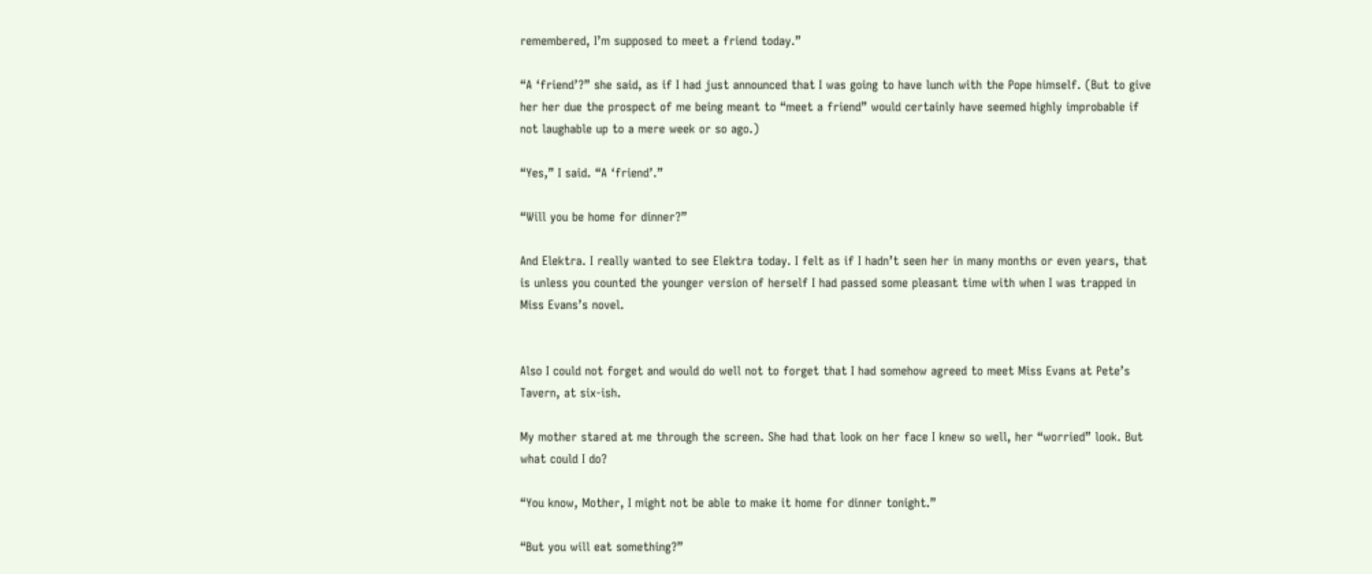remembered, I’m supposed to meet a friend today.”

“A ‘friend’?” she said, as if I had just announced that I was going to have lunch with the Pope himself. (But to give her her due the prospect of me being meant to “meet a friend” would certainly have seemed highly improbable if not laughable up to a mere week or so ago.)

“Yes,” I said. “A ‘friend’.”

“Will you be home for dinner?”

And Elektra. I really wanted to see Elektra today. I felt as if I hadn’t seen her in many months or even years, that is unless you counted the younger version of herself I had passed some pleasant time with when I was trapped in Miss Evans’s novel.


Also I could not forget and would do well not to forget that I had somehow agreed to meet Miss Evans at Pete’s Tavern, at six-ish.

My mother stared at me through the screen. She had that look on her face I knew so well, her “worried” look. But what could I do?

“You know, Mother, I might not be able to make it home for dinner tonight.”

“But you will eat something?”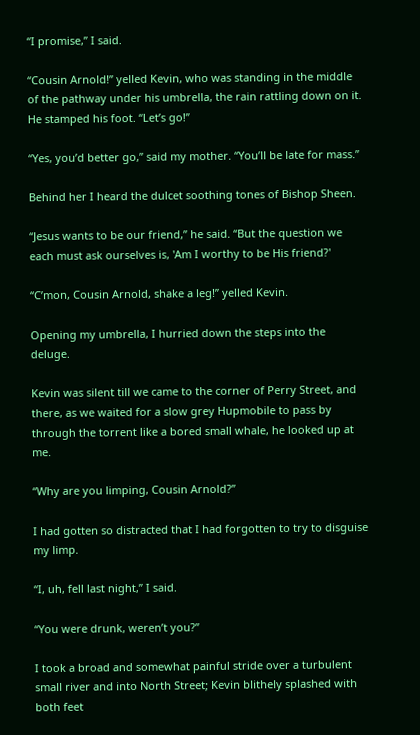“I promise,” I said.

“Cousin Arnold!” yelled Kevin, who was standing in the middle of the pathway under his umbrella, the rain rattling down on it. He stamped his foot. “Let’s go!”

“Yes, you’d better go,” said my mother. “You’ll be late for mass.”

Behind her I heard the dulcet soothing tones of Bishop Sheen.

“Jesus wants to be our friend,” he said. “But the question we each must ask ourselves is, 'Am I worthy to be His friend?'

“C’mon, Cousin Arnold, shake a leg!” yelled Kevin.

Opening my umbrella, I hurried down the steps into the deluge.

Kevin was silent till we came to the corner of Perry Street, and there, as we waited for a slow grey Hupmobile to pass by through the torrent like a bored small whale, he looked up at me.

“Why are you limping, Cousin Arnold?”

I had gotten so distracted that I had forgotten to try to disguise my limp.

“I, uh, fell last night,” I said.

“You were drunk, weren’t you?”

I took a broad and somewhat painful stride over a turbulent small river and into North Street; Kevin blithely splashed with both feet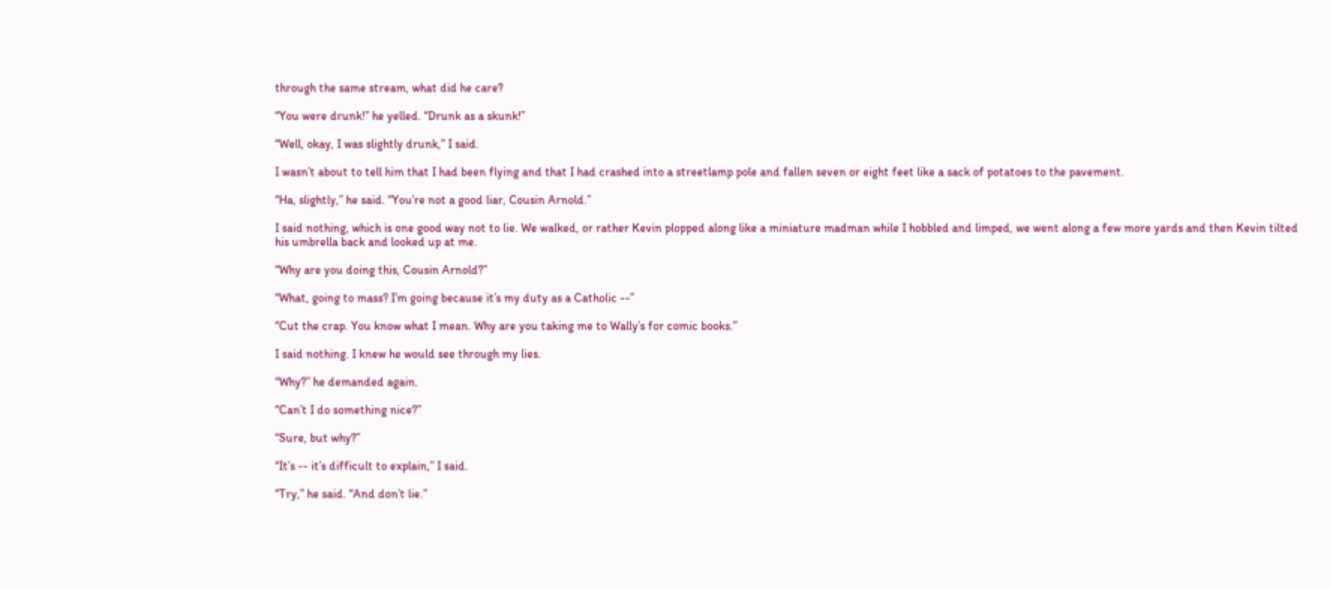through the same stream, what did he care?

“You were drunk!” he yelled. “Drunk as a skunk!”

“Well, okay, I was slightly drunk,” I said.

I wasn’t about to tell him that I had been flying and that I had crashed into a streetlamp pole and fallen seven or eight feet like a sack of potatoes to the pavement.

“Ha, slightly,” he said. “You’re not a good liar, Cousin Arnold.”

I said nothing, which is one good way not to lie. We walked, or rather Kevin plopped along like a miniature madman while I hobbled and limped, we went along a few more yards and then Kevin tilted his umbrella back and looked up at me.

“Why are you doing this, Cousin Arnold?”

“What, going to mass? I’m going because it’s my duty as a Catholic --”

“Cut the crap. You know what I mean. Why are you taking me to Wally’s for comic books.”

I said nothing. I knew he would see through my lies.

“Why?” he demanded again.

“Can’t I do something nice?”

“Sure, but why?”

“It’s -- it’s difficult to explain,” I said.

“Try,” he said. “And don’t lie.”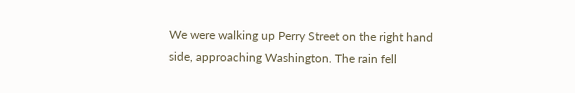We were walking up Perry Street on the right hand side, approaching Washington. The rain fell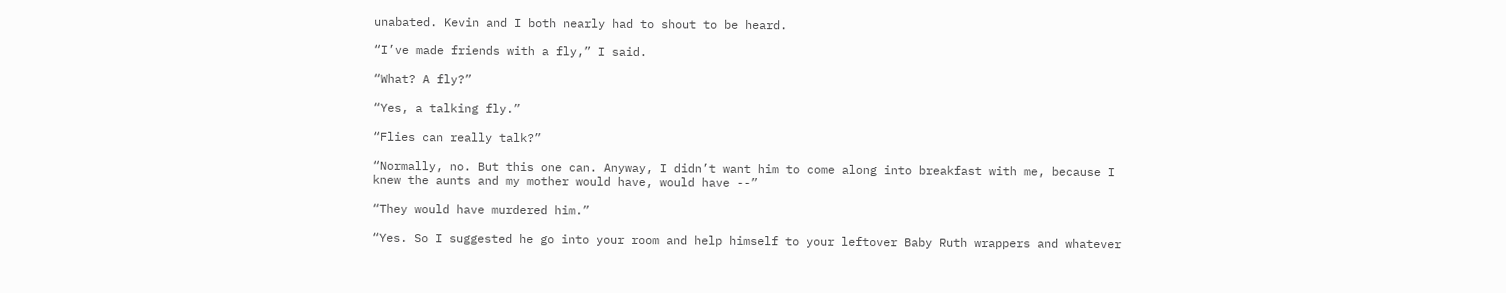unabated. Kevin and I both nearly had to shout to be heard.

“I’ve made friends with a fly,” I said.

“What? A fly?”

“Yes, a talking fly.”

“Flies can really talk?”

“Normally, no. But this one can. Anyway, I didn’t want him to come along into breakfast with me, because I knew the aunts and my mother would have, would have --”

“They would have murdered him.”

“Yes. So I suggested he go into your room and help himself to your leftover Baby Ruth wrappers and whatever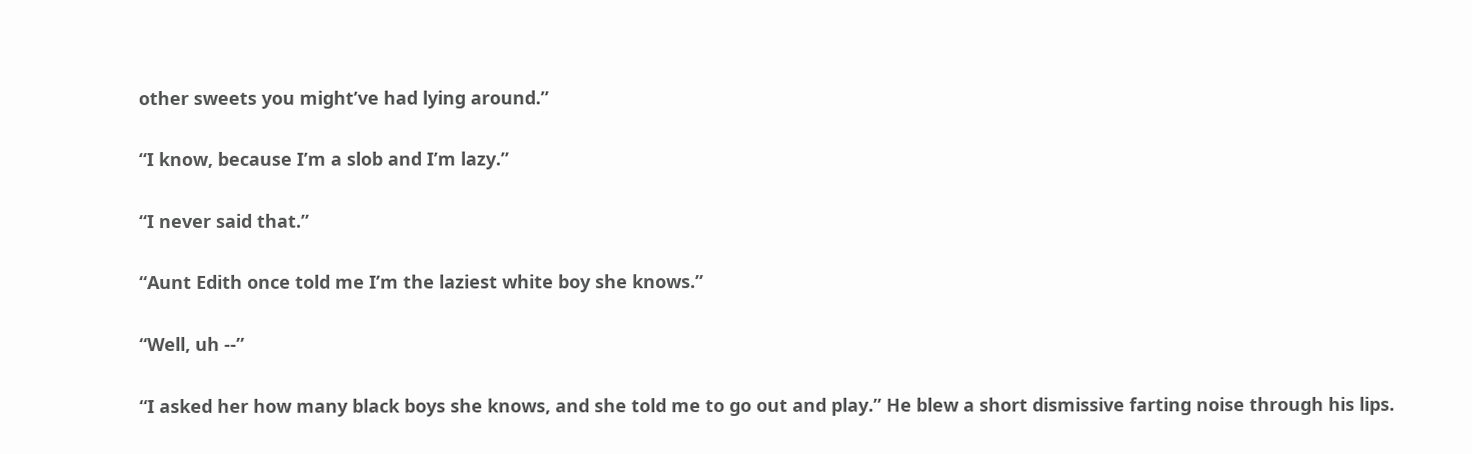other sweets you might’ve had lying around.”

“I know, because I’m a slob and I’m lazy.”

“I never said that.”

“Aunt Edith once told me I’m the laziest white boy she knows.”

“Well, uh --”

“I asked her how many black boys she knows, and she told me to go out and play.” He blew a short dismissive farting noise through his lips.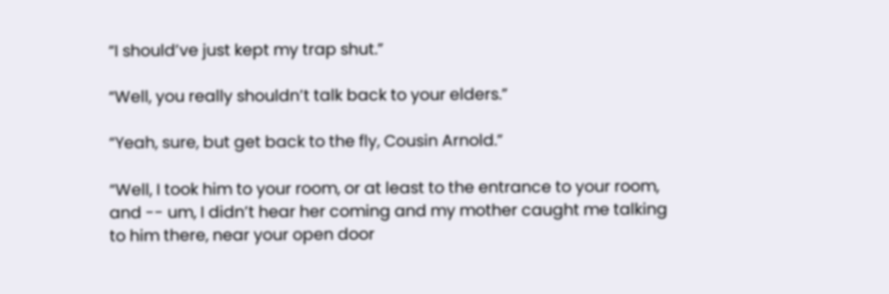“I should’ve just kept my trap shut.”

“Well, you really shouldn’t talk back to your elders.”

“Yeah, sure, but get back to the fly, Cousin Arnold.”

“Well, I took him to your room, or at least to the entrance to your room, and -- um, I didn’t hear her coming and my mother caught me talking to him there, near your open door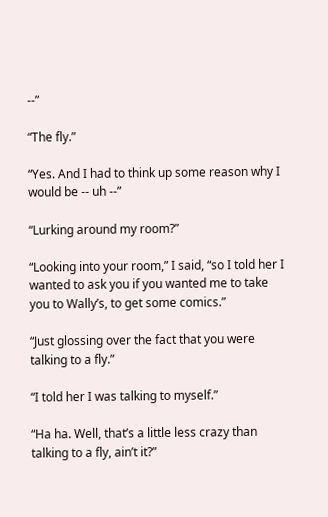--”

“The fly.”

“Yes. And I had to think up some reason why I would be -- uh --”

“Lurking around my room?”

“Looking into your room,” I said, “so I told her I wanted to ask you if you wanted me to take you to Wally’s, to get some comics.”

“Just glossing over the fact that you were talking to a fly.”

“I told her I was talking to myself.”

“Ha ha. Well, that’s a little less crazy than talking to a fly, ain’t it?”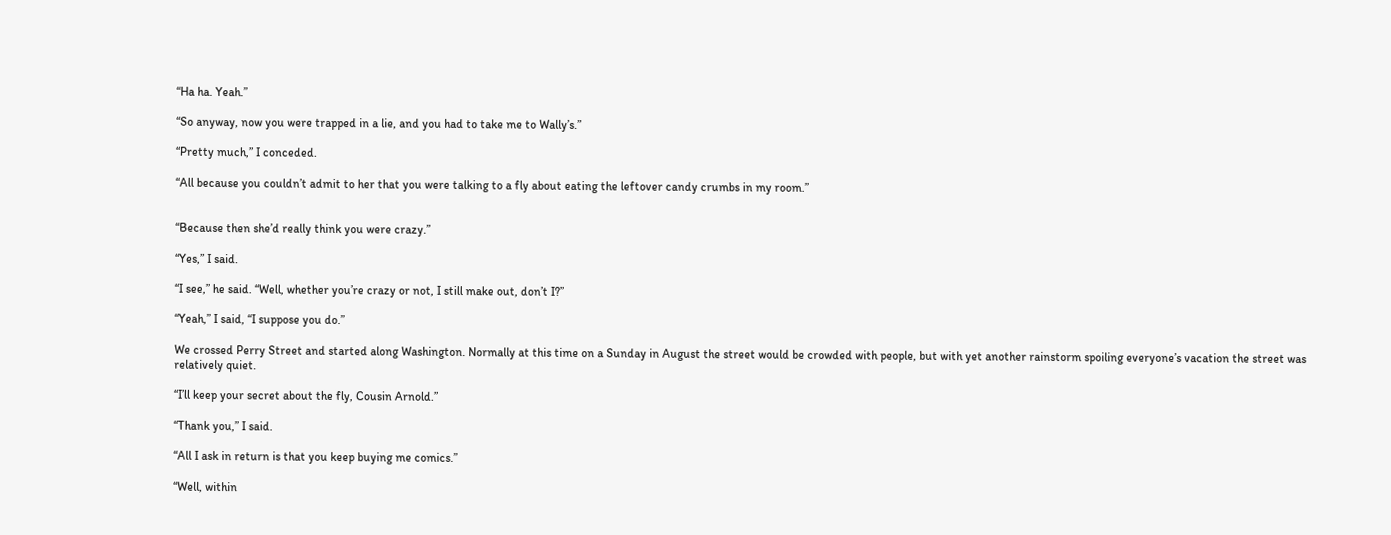“Ha ha. Yeah.”

“So anyway, now you were trapped in a lie, and you had to take me to Wally’s.”

“Pretty much,” I conceded.

“All because you couldn’t admit to her that you were talking to a fly about eating the leftover candy crumbs in my room.”


“Because then she’d really think you were crazy.”

“Yes,” I said.

“I see,” he said. “Well, whether you’re crazy or not, I still make out, don’t I?”

“Yeah,” I said, “I suppose you do.”

We crossed Perry Street and started along Washington. Normally at this time on a Sunday in August the street would be crowded with people, but with yet another rainstorm spoiling everyone’s vacation the street was relatively quiet.

“I’ll keep your secret about the fly, Cousin Arnold.”

“Thank you,” I said.

“All I ask in return is that you keep buying me comics.”

“Well, within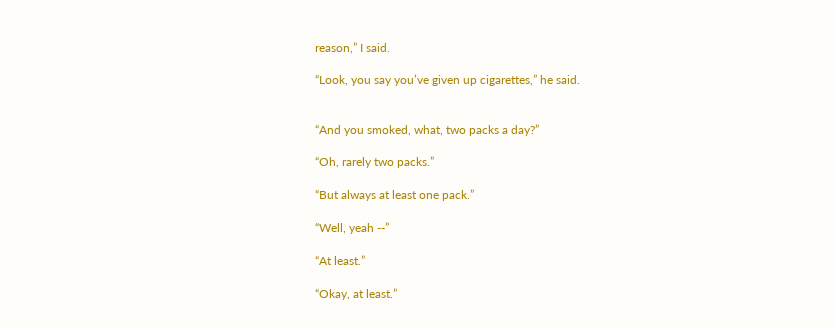reason,” I said.

“Look, you say you’ve given up cigarettes,” he said.


“And you smoked, what, two packs a day?”

“Oh, rarely two packs.”

“But always at least one pack.”

“Well, yeah --”

“At least.”

“Okay, at least.”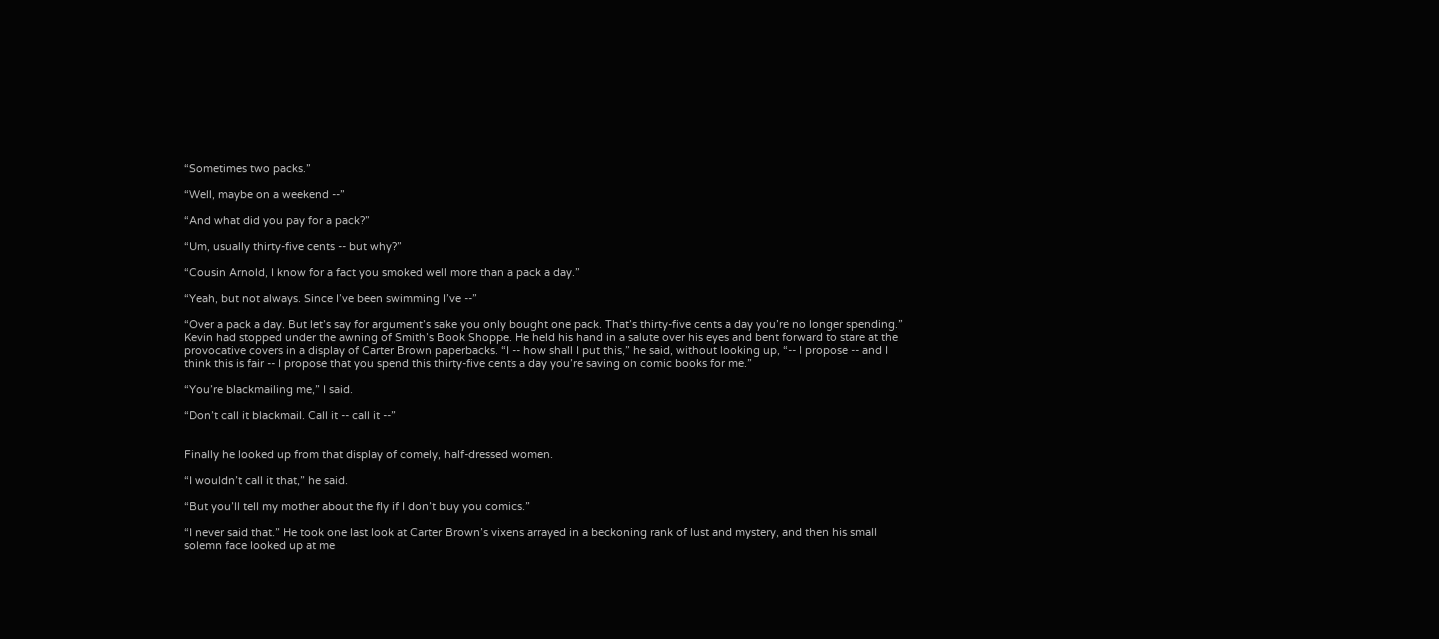“Sometimes two packs.”

“Well, maybe on a weekend --”

“And what did you pay for a pack?”

“Um, usually thirty-five cents -- but why?”

“Cousin Arnold, I know for a fact you smoked well more than a pack a day.”

“Yeah, but not always. Since I’ve been swimming I’ve --”

“Over a pack a day. But let’s say for argument’s sake you only bought one pack. That’s thirty-five cents a day you’re no longer spending.” Kevin had stopped under the awning of Smith’s Book Shoppe. He held his hand in a salute over his eyes and bent forward to stare at the provocative covers in a display of Carter Brown paperbacks. “I -- how shall I put this,” he said, without looking up, “-- I propose -- and I think this is fair -- I propose that you spend this thirty-five cents a day you’re saving on comic books for me.”

“You’re blackmailing me,” I said.

“Don’t call it blackmail. Call it -- call it --”


Finally he looked up from that display of comely, half-dressed women.

“I wouldn’t call it that,” he said.

“But you’ll tell my mother about the fly if I don’t buy you comics.”

“I never said that.” He took one last look at Carter Brown’s vixens arrayed in a beckoning rank of lust and mystery, and then his small solemn face looked up at me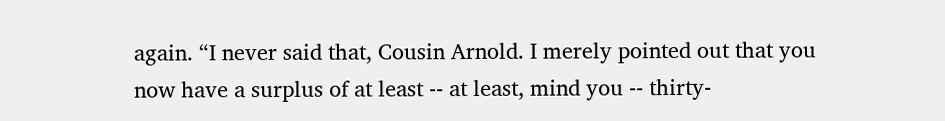again. “I never said that, Cousin Arnold. I merely pointed out that you now have a surplus of at least -- at least, mind you -- thirty-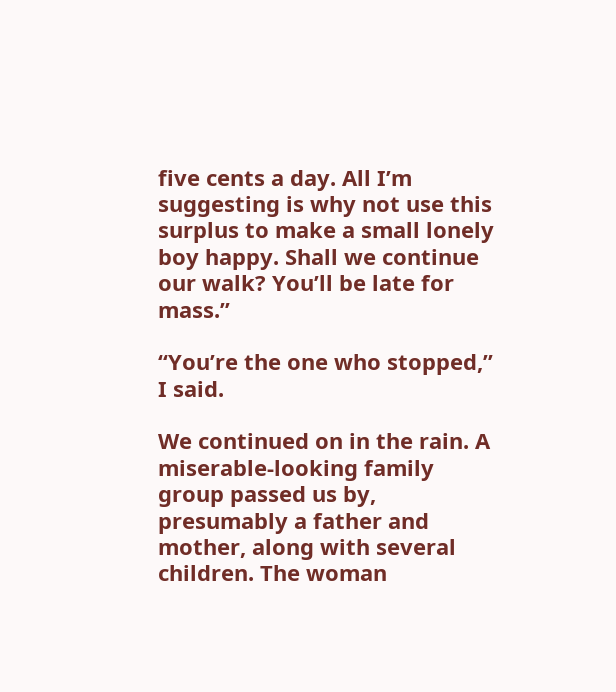five cents a day. All I’m suggesting is why not use this surplus to make a small lonely boy happy. Shall we continue our walk? You’ll be late for mass.”

“You’re the one who stopped,” I said.

We continued on in the rain. A miserable-looking family group passed us by, presumably a father and mother, along with several children. The woman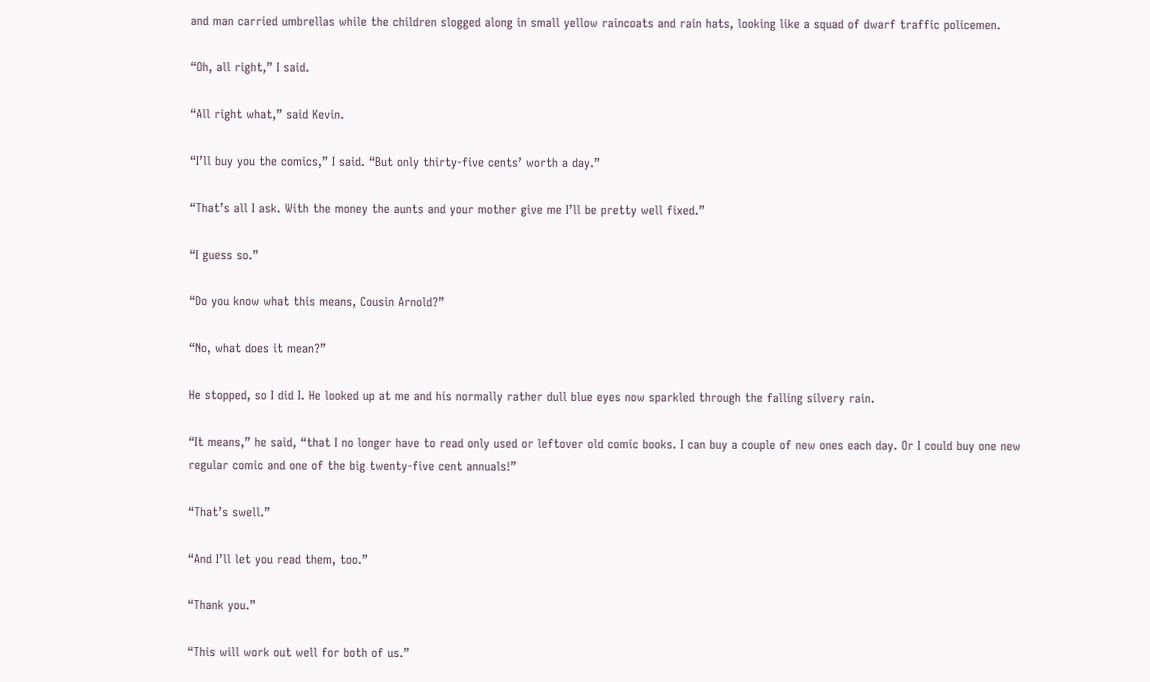and man carried umbrellas while the children slogged along in small yellow raincoats and rain hats, looking like a squad of dwarf traffic policemen.

“Oh, all right,” I said.

“All right what,” said Kevin.

“I’ll buy you the comics,” I said. “But only thirty-five cents’ worth a day.”

“That’s all I ask. With the money the aunts and your mother give me I’ll be pretty well fixed.”

“I guess so.”

“Do you know what this means, Cousin Arnold?”

“No, what does it mean?”

He stopped, so I did I. He looked up at me and his normally rather dull blue eyes now sparkled through the falling silvery rain.

“It means,” he said, “that I no longer have to read only used or leftover old comic books. I can buy a couple of new ones each day. Or I could buy one new regular comic and one of the big twenty-five cent annuals!”

“That’s swell.”

“And I’ll let you read them, too.”

“Thank you.”

“This will work out well for both of us.”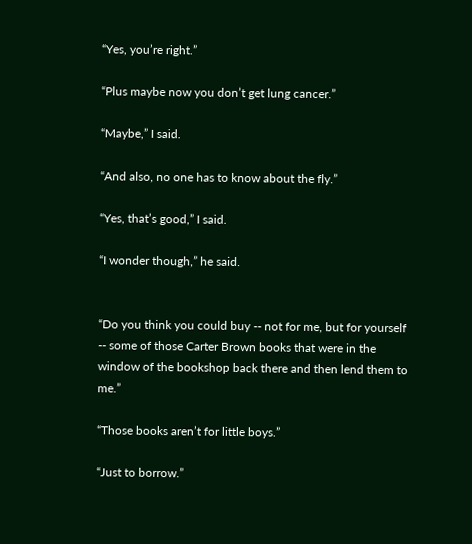“Yes, you’re right.”

“Plus maybe now you don’t get lung cancer.”

“Maybe,” I said.

“And also, no one has to know about the fly.”

“Yes, that’s good,” I said.

“I wonder though,” he said.


“Do you think you could buy -- not for me, but for yourself -- some of those Carter Brown books that were in the window of the bookshop back there and then lend them to me.”

“Those books aren’t for little boys.”

“Just to borrow.”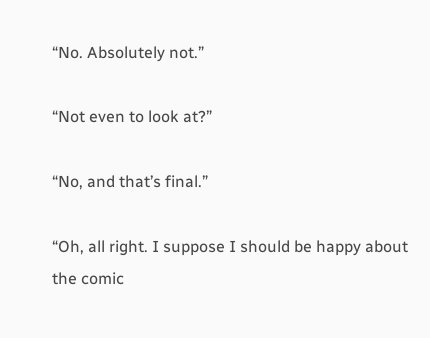“No. Absolutely not.”

“Not even to look at?”

“No, and that’s final.”

“Oh, all right. I suppose I should be happy about the comic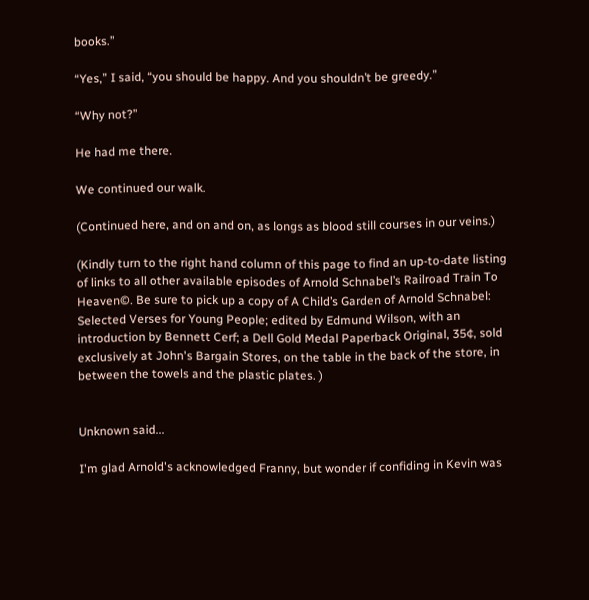books.”

“Yes,” I said, “you should be happy. And you shouldn’t be greedy.”

“Why not?”

He had me there.

We continued our walk.

(Continued here, and on and on, as longs as blood still courses in our veins.)

(Kindly turn to the right hand column of this page to find an up-to-date listing of links to all other available episodes of Arnold Schnabel’s Railroad Train To Heaven©. Be sure to pick up a copy of A Child’s Garden of Arnold Schnabel: Selected Verses for Young People; edited by Edmund Wilson, with an introduction by Bennett Cerf; a Dell Gold Medal Paperback Original, 35¢, sold exclusively at John's Bargain Stores, on the table in the back of the store, in between the towels and the plastic plates. )


Unknown said...

I'm glad Arnold's acknowledged Franny, but wonder if confiding in Kevin was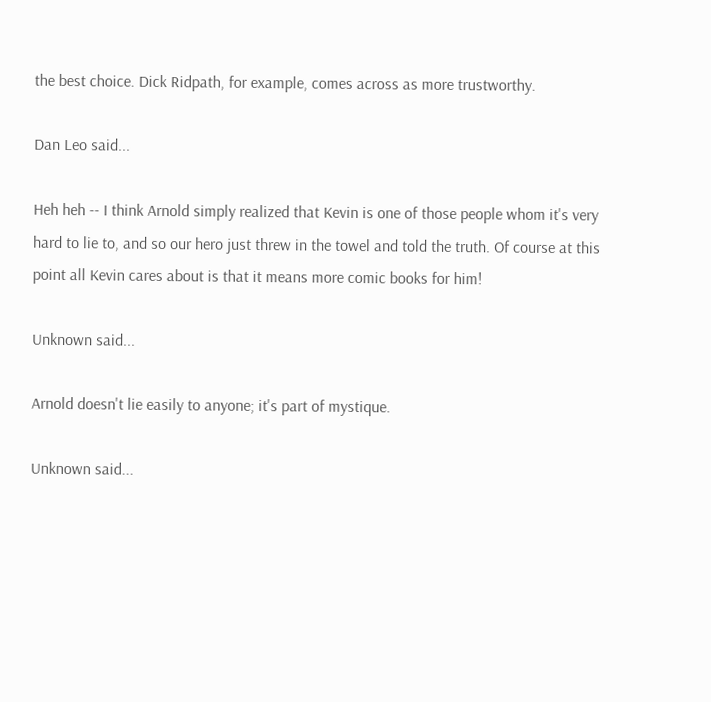the best choice. Dick Ridpath, for example, comes across as more trustworthy.

Dan Leo said...

Heh heh -- I think Arnold simply realized that Kevin is one of those people whom it's very hard to lie to, and so our hero just threw in the towel and told the truth. Of course at this point all Kevin cares about is that it means more comic books for him!

Unknown said...

Arnold doesn't lie easily to anyone; it's part of mystique.

Unknown said...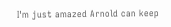I'm just amazed Arnold can keep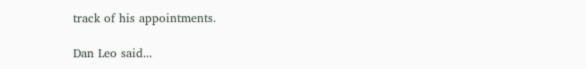track of his appointments.

Dan Leo said...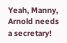Yeah, Manny, Arnold needs a secretary!